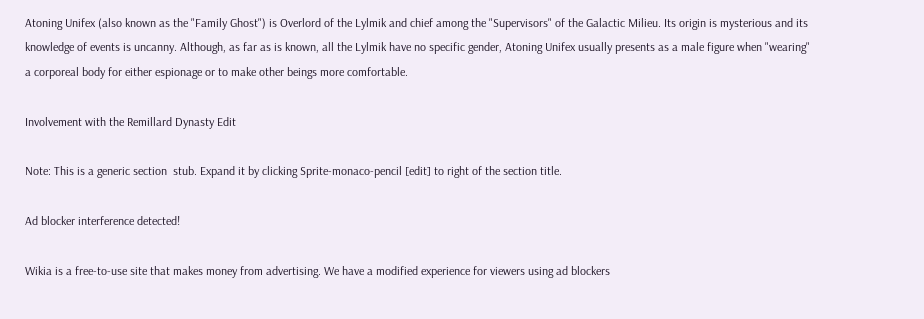Atoning Unifex (also known as the "Family Ghost") is Overlord of the Lylmik and chief among the "Supervisors" of the Galactic Milieu. Its origin is mysterious and its knowledge of events is uncanny. Although, as far as is known, all the Lylmik have no specific gender, Atoning Unifex usually presents as a male figure when "wearing" a corporeal body for either espionage or to make other beings more comfortable.

Involvement with the Remillard Dynasty Edit

Note: This is a generic section  stub. Expand it by clicking Sprite-monaco-pencil [edit] to right of the section title.

Ad blocker interference detected!

Wikia is a free-to-use site that makes money from advertising. We have a modified experience for viewers using ad blockers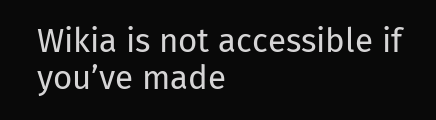Wikia is not accessible if you’ve made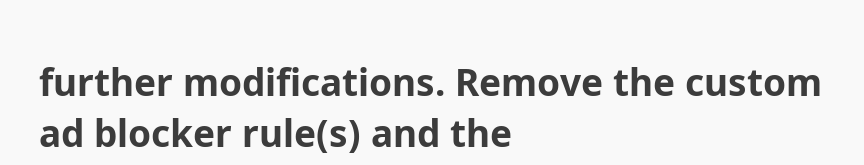further modifications. Remove the custom ad blocker rule(s) and the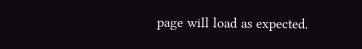page will load as expected.